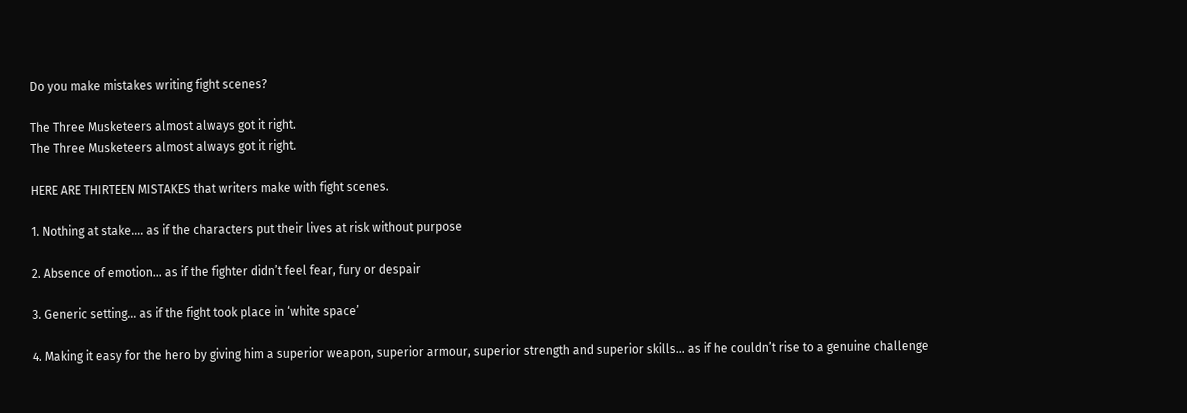Do you make mistakes writing fight scenes?

The Three Musketeers almost always got it right.
The Three Musketeers almost always got it right.

HERE ARE THIRTEEN MISTAKES that writers make with fight scenes.

1. Nothing at stake…. as if the characters put their lives at risk without purpose

2. Absence of emotion… as if the fighter didn’t feel fear, fury or despair

3. Generic setting… as if the fight took place in ‘white space’

4. Making it easy for the hero by giving him a superior weapon, superior armour, superior strength and superior skills… as if he couldn’t rise to a genuine challenge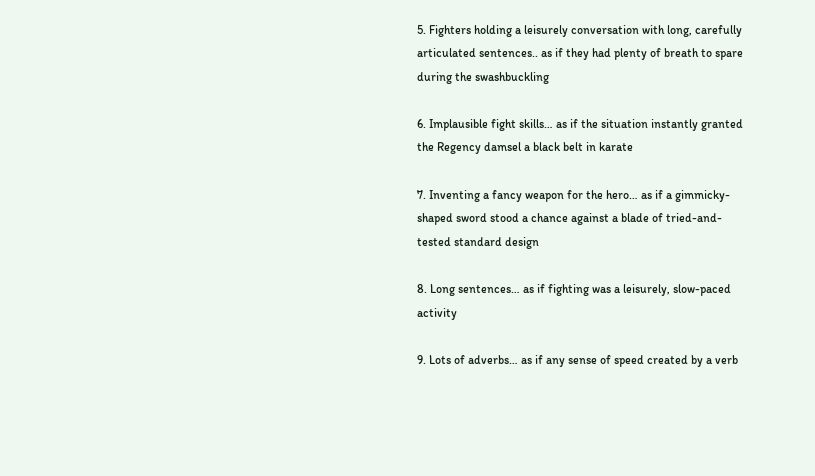5. Fighters holding a leisurely conversation with long, carefully articulated sentences.. as if they had plenty of breath to spare during the swashbuckling

6. Implausible fight skills… as if the situation instantly granted the Regency damsel a black belt in karate

7. Inventing a fancy weapon for the hero… as if a gimmicky-shaped sword stood a chance against a blade of tried-and-tested standard design

8. Long sentences… as if fighting was a leisurely, slow-paced activity

9. Lots of adverbs… as if any sense of speed created by a verb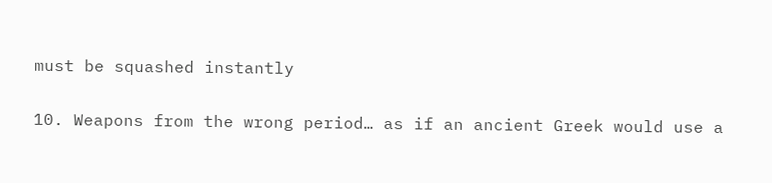must be squashed instantly

10. Weapons from the wrong period… as if an ancient Greek would use a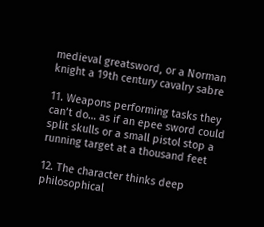medieval greatsword, or a Norman knight a 19th century cavalry sabre

11. Weapons performing tasks they can’t do… as if an epee sword could split skulls or a small pistol stop a running target at a thousand feet

12. The character thinks deep philosophical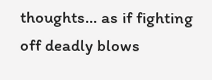thoughts… as if fighting off deadly blows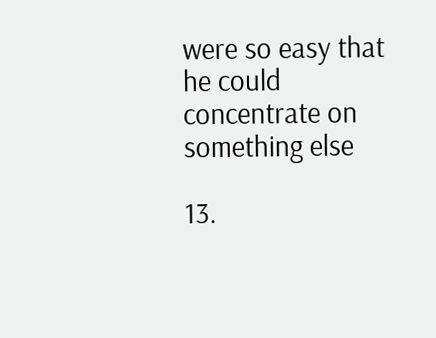were so easy that he could concentrate on something else

13.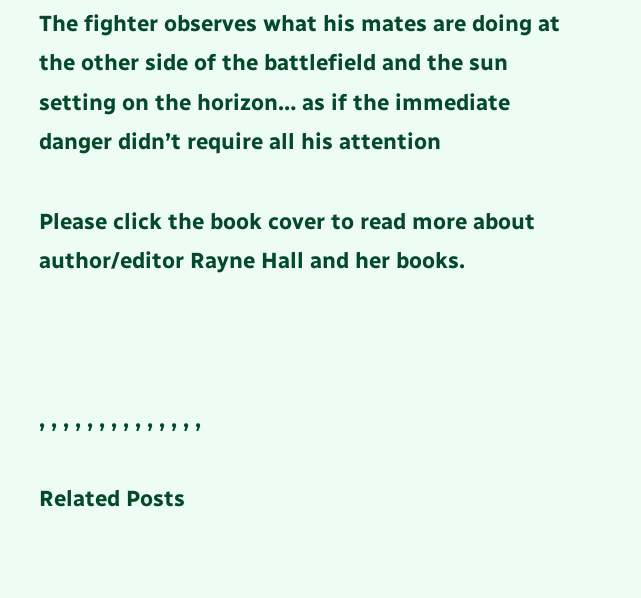The fighter observes what his mates are doing at the other side of the battlefield and the sun setting on the horizon… as if the immediate danger didn’t require all his attention

Please click the book cover to read more about author/editor Rayne Hall and her books.



, , , , , , , , , , , , , ,

Related Posts